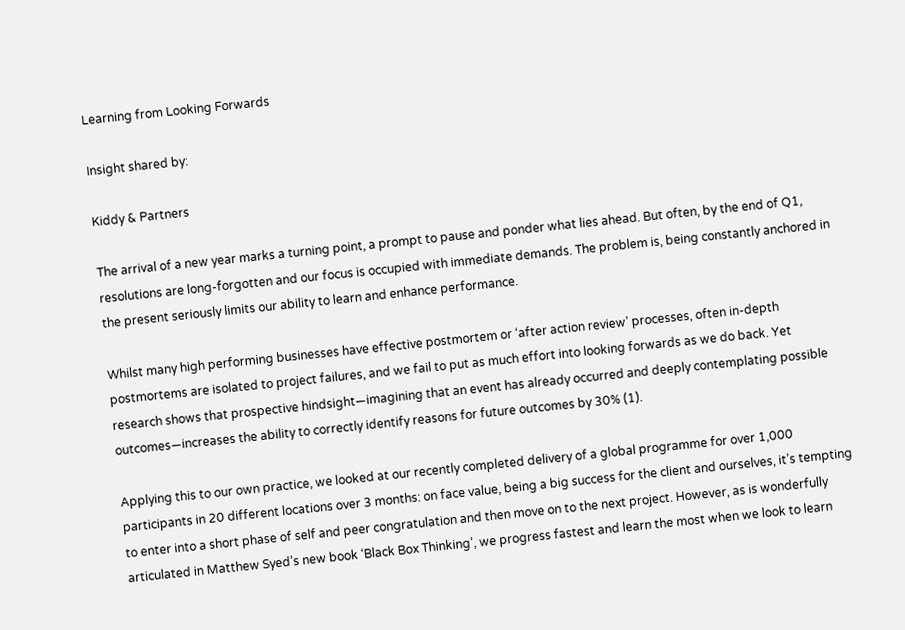Learning from Looking Forwards

Insight shared by:

Kiddy & Partners

The arrival of a new year marks a turning point, a prompt to pause and ponder what lies ahead. But often, by the end of Q1, resolutions are long-forgotten and our focus is occupied with immediate demands. The problem is, being constantly anchored in the present seriously limits our ability to learn and enhance performance.

Whilst many high performing businesses have effective postmortem or ‘after action review’ processes, often in-depth postmortems are isolated to project failures, and we fail to put as much effort into looking forwards as we do back. Yet research shows that prospective hindsight—imagining that an event has already occurred and deeply contemplating possible outcomes—increases the ability to correctly identify reasons for future outcomes by 30% (1).

Applying this to our own practice, we looked at our recently completed delivery of a global programme for over 1,000 participants in 20 different locations over 3 months: on face value, being a big success for the client and ourselves, it’s tempting to enter into a short phase of self and peer congratulation and then move on to the next project. However, as is wonderfully articulated in Matthew Syed’s new book ‘Black Box Thinking’, we progress fastest and learn the most when we look to learn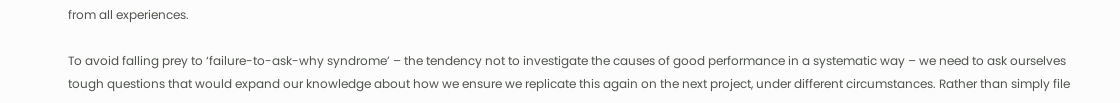from all experiences.

To avoid falling prey to ‘failure-to-ask-why syndrome’ – the tendency not to investigate the causes of good performance in a systematic way – we need to ask ourselves tough questions that would expand our knowledge about how we ensure we replicate this again on the next project, under different circumstances. Rather than simply file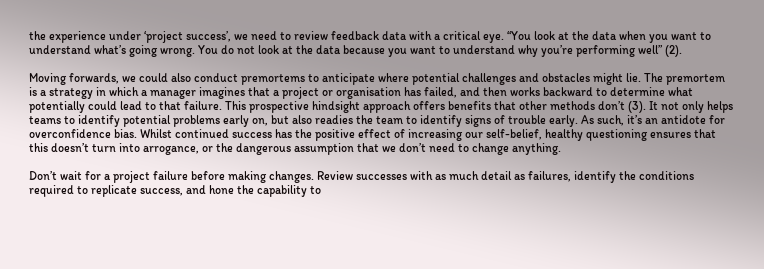the experience under ‘project success’, we need to review feedback data with a critical eye. “You look at the data when you want to understand what’s going wrong. You do not look at the data because you want to understand why you’re performing well” (2).

Moving forwards, we could also conduct premortems to anticipate where potential challenges and obstacles might lie. The premortem is a strategy in which a manager imagines that a project or organisation has failed, and then works backward to determine what potentially could lead to that failure. This prospective hindsight approach offers benefits that other methods don’t (3). It not only helps teams to identify potential problems early on, but also readies the team to identify signs of trouble early. As such, it’s an antidote for overconfidence bias. Whilst continued success has the positive effect of increasing our self-belief, healthy questioning ensures that this doesn’t turn into arrogance, or the dangerous assumption that we don’t need to change anything.

Don’t wait for a project failure before making changes. Review successes with as much detail as failures, identify the conditions required to replicate success, and hone the capability to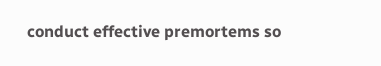conduct effective premortems so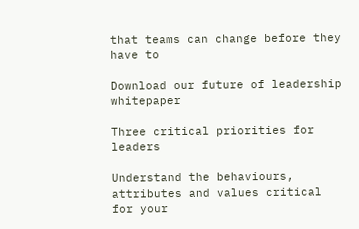that teams can change before they have to

Download our future of leadership whitepaper

Three critical priorities for leaders

Understand the behaviours, attributes and values critical for your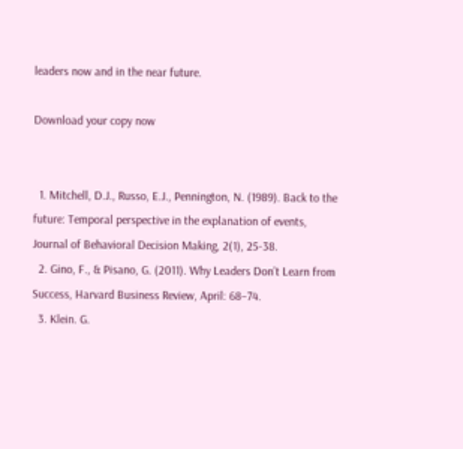leaders now and in the near future.

Download your copy now


  1. Mitchell, D.J., Russo, E.J., Pennington, N. (1989). Back to the future: Temporal perspective in the explanation of events, Journal of Behavioral Decision Making, 2(1), 25-38.
  2. Gino, F., & Pisano, G. (2011). Why Leaders Don’t Learn from Success, Harvard Business Review, April: 68–74.
  3. Klein. G.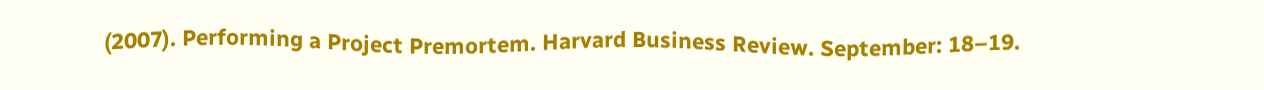(2007). Performing a Project Premortem. Harvard Business Review. September: 18–19.